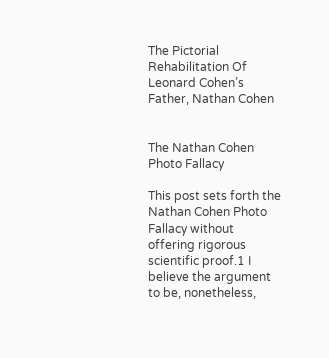The Pictorial Rehabilitation Of Leonard Cohen’s Father, Nathan Cohen


The Nathan Cohen Photo Fallacy

This post sets forth the Nathan Cohen Photo Fallacy without offering rigorous scientific proof.1 I believe the argument to be, nonetheless,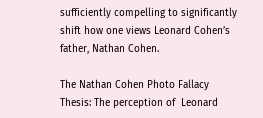sufficiently compelling to significantly shift how one views Leonard Cohen’s father, Nathan Cohen.

The Nathan Cohen Photo Fallacy Thesis: The perception of  Leonard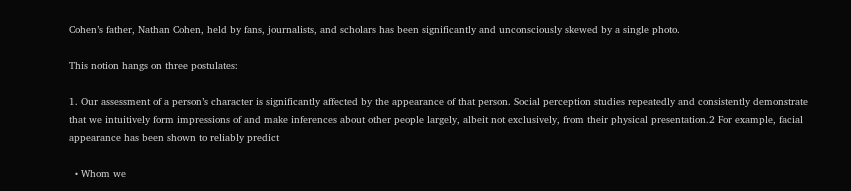Cohen’s father, Nathan Cohen, held by fans, journalists, and scholars has been significantly and unconsciously skewed by a single photo.

This notion hangs on three postulates:

1. Our assessment of a person’s character is significantly affected by the appearance of that person. Social perception studies repeatedly and consistently demonstrate that we intuitively form impressions of and make inferences about other people largely, albeit not exclusively, from their physical presentation.2 For example, facial appearance has been shown to reliably predict

  • Whom we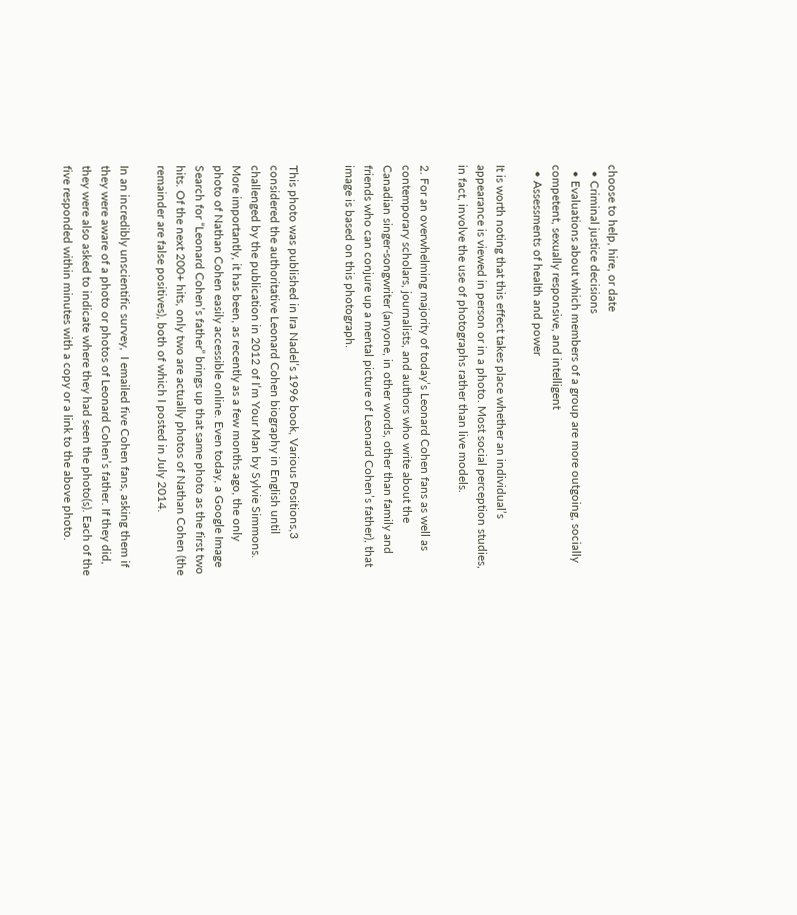choose to help, hire, or date
  • Criminal justice decisions
  • Evaluations about which members of a group are more outgoing, socially competent, sexually responsive, and intelligent
  • Assessments of health and power

It is worth noting that this effect takes place whether an individual’s appearance is viewed in person or in a photo. Most social perception studies, in fact, involve the use of photographs rather than live models.

2. For an overwhelming majority of today’s Leonard Cohen fans as well as contemporary scholars, journalists, and authors who write about the Canadian singer-songwriter (anyone, in other words, other than family and friends who can conjure up a mental picture of Leonard Cohen’s father), that image is based on this photograph.


This photo was published in Ira Nadel’s 1996 book, Various Positions,3 considered the authoritative Leonard Cohen biography in English until challenged by the publication in 2012 of I’m Your Man by Sylvie Simmons. More importantly, it has been, as recently as a few months ago, the only photo of Nathan Cohen easily accessible online. Even today, a Google Image Search for “Leonard Cohen’s father” brings up that same photo as the first two hits. Of the next 200+ hits, only two are actually photos of Nathan Cohen (the remainder are false positives), both of which I posted in July 2014.

In an incredibly unscientific survey,  I emailed five Cohen fans, asking them if they were aware of a photo or photos of Leonard Cohen’s father. If they did, they were also asked to indicate where they had seen the photo(s). Each of the five responded within minutes with a copy or a link to the above photo.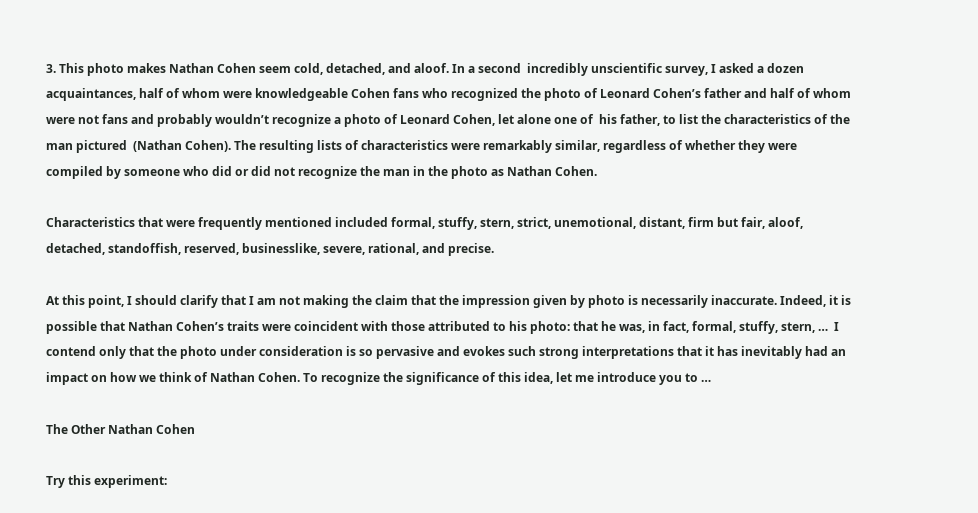3. This photo makes Nathan Cohen seem cold, detached, and aloof. In a second  incredibly unscientific survey, I asked a dozen acquaintances, half of whom were knowledgeable Cohen fans who recognized the photo of Leonard Cohen’s father and half of whom were not fans and probably wouldn’t recognize a photo of Leonard Cohen, let alone one of  his father, to list the characteristics of the man pictured  (Nathan Cohen). The resulting lists of characteristics were remarkably similar, regardless of whether they were compiled by someone who did or did not recognize the man in the photo as Nathan Cohen.

Characteristics that were frequently mentioned included formal, stuffy, stern, strict, unemotional, distant, firm but fair, aloof, detached, standoffish, reserved, businesslike, severe, rational, and precise.

At this point, I should clarify that I am not making the claim that the impression given by photo is necessarily inaccurate. Indeed, it is possible that Nathan Cohen’s traits were coincident with those attributed to his photo: that he was, in fact, formal, stuffy, stern, …  I contend only that the photo under consideration is so pervasive and evokes such strong interpretations that it has inevitably had an impact on how we think of Nathan Cohen. To recognize the significance of this idea, let me introduce you to …

The Other Nathan Cohen

Try this experiment: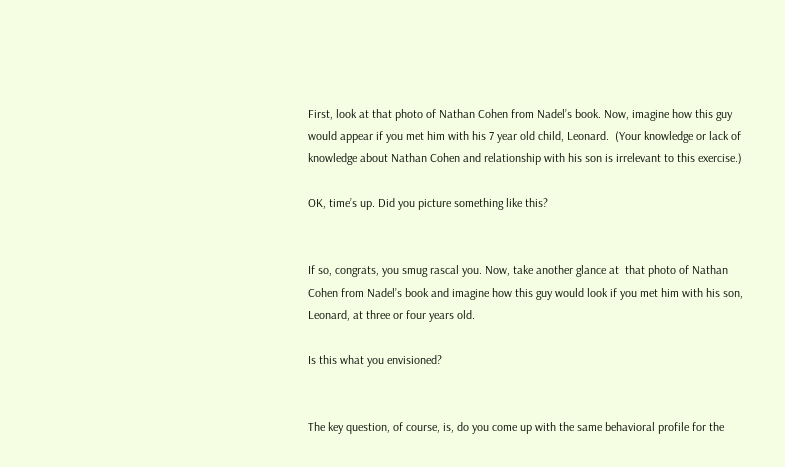First, look at that photo of Nathan Cohen from Nadel’s book. Now, imagine how this guy would appear if you met him with his 7 year old child, Leonard.  (Your knowledge or lack of knowledge about Nathan Cohen and relationship with his son is irrelevant to this exercise.)

OK, time’s up. Did you picture something like this?


If so, congrats, you smug rascal you. Now, take another glance at  that photo of Nathan Cohen from Nadel’s book and imagine how this guy would look if you met him with his son, Leonard, at three or four years old.

Is this what you envisioned?


The key question, of course, is, do you come up with the same behavioral profile for the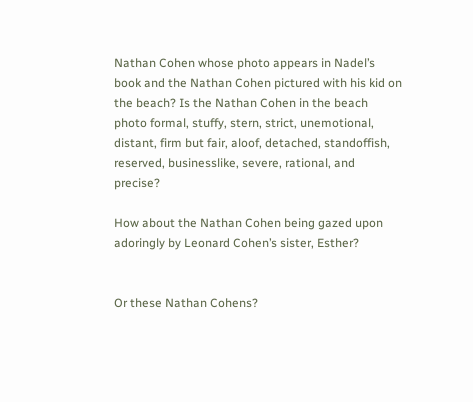Nathan Cohen whose photo appears in Nadel’s book and the Nathan Cohen pictured with his kid on the beach? Is the Nathan Cohen in the beach photo formal, stuffy, stern, strict, unemotional, distant, firm but fair, aloof, detached, standoffish, reserved, businesslike, severe, rational, and precise?

How about the Nathan Cohen being gazed upon adoringly by Leonard Cohen’s sister, Esther?


Or these Nathan Cohens?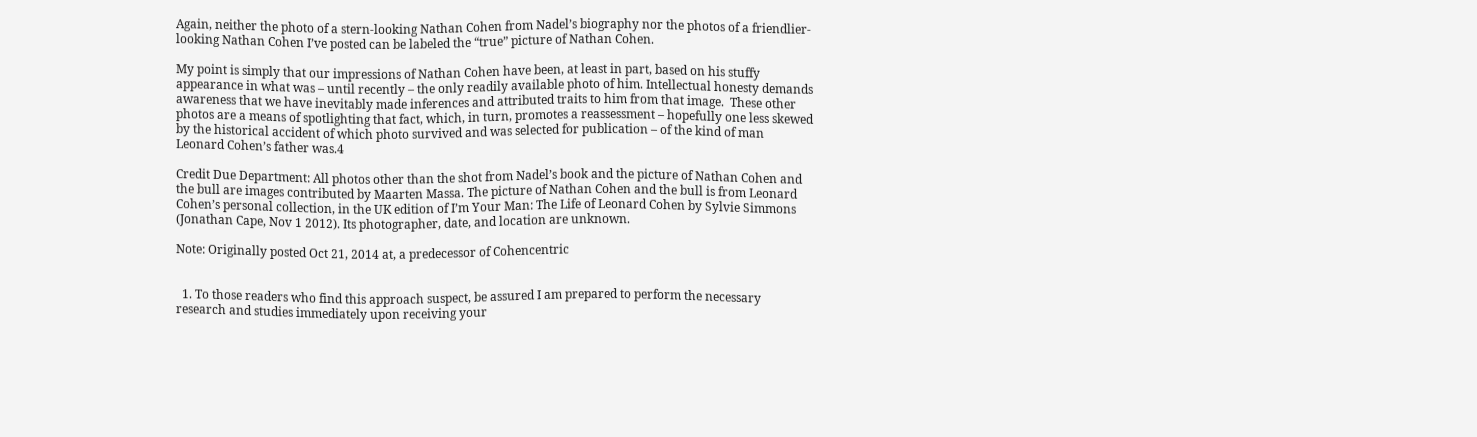Again, neither the photo of a stern-looking Nathan Cohen from Nadel’s biography nor the photos of a friendlier-looking Nathan Cohen I’ve posted can be labeled the “true” picture of Nathan Cohen.

My point is simply that our impressions of Nathan Cohen have been, at least in part, based on his stuffy appearance in what was – until recently – the only readily available photo of him. Intellectual honesty demands awareness that we have inevitably made inferences and attributed traits to him from that image.  These other photos are a means of spotlighting that fact, which, in turn, promotes a reassessment – hopefully one less skewed by the historical accident of which photo survived and was selected for publication – of the kind of man Leonard Cohen’s father was.4

Credit Due Department: All photos other than the shot from Nadel’s book and the picture of Nathan Cohen and the bull are images contributed by Maarten Massa. The picture of Nathan Cohen and the bull is from Leonard Cohen’s personal collection, in the UK edition of I’m Your Man: The Life of Leonard Cohen by Sylvie Simmons (Jonathan Cape, Nov 1 2012). Its photographer, date, and location are unknown.

Note: Originally posted Oct 21, 2014 at, a predecessor of Cohencentric


  1. To those readers who find this approach suspect, be assured I am prepared to perform the necessary research and studies immediately upon receiving your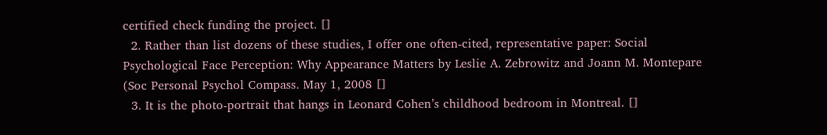certified check funding the project. []
  2. Rather than list dozens of these studies, I offer one often-cited, representative paper: Social Psychological Face Perception: Why Appearance Matters by Leslie A. Zebrowitz and Joann M. Montepare (Soc Personal Psychol Compass. May 1, 2008 []
  3. It is the photo-portrait that hangs in Leonard Cohen’s childhood bedroom in Montreal. []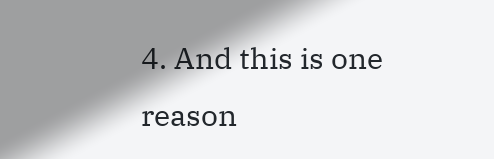4. And this is one reason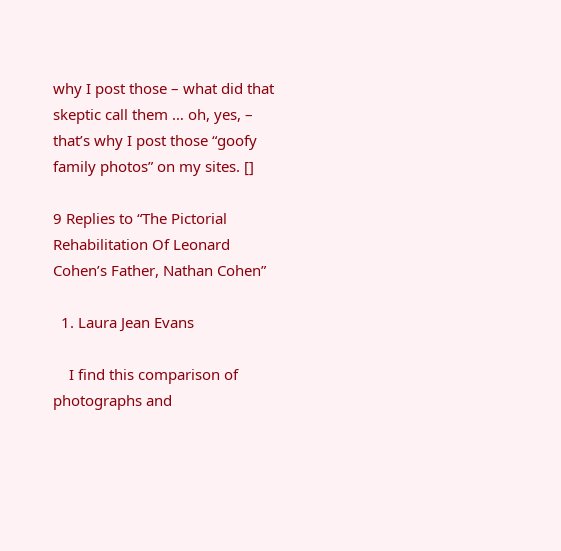why I post those – what did that skeptic call them … oh, yes, – that’s why I post those “goofy family photos” on my sites. []

9 Replies to “The Pictorial Rehabilitation Of Leonard Cohen’s Father, Nathan Cohen”

  1. Laura Jean Evans

    I find this comparison of photographs and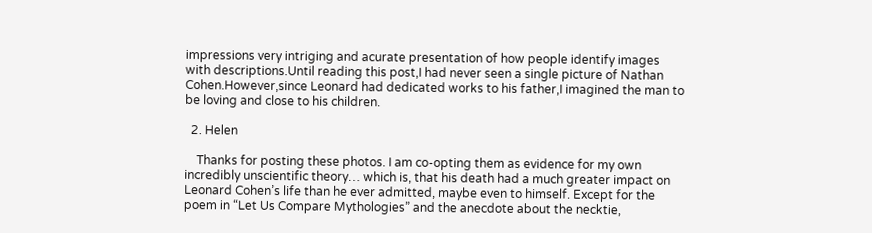impressions very intriging and acurate presentation of how people identify images with descriptions.Until reading this post,I had never seen a single picture of Nathan Cohen.However,since Leonard had dedicated works to his father,I imagined the man to be loving and close to his children.

  2. Helen

    Thanks for posting these photos. I am co-opting them as evidence for my own incredibly unscientific theory… which is, that his death had a much greater impact on Leonard Cohen’s life than he ever admitted, maybe even to himself. Except for the poem in “Let Us Compare Mythologies” and the anecdote about the necktie,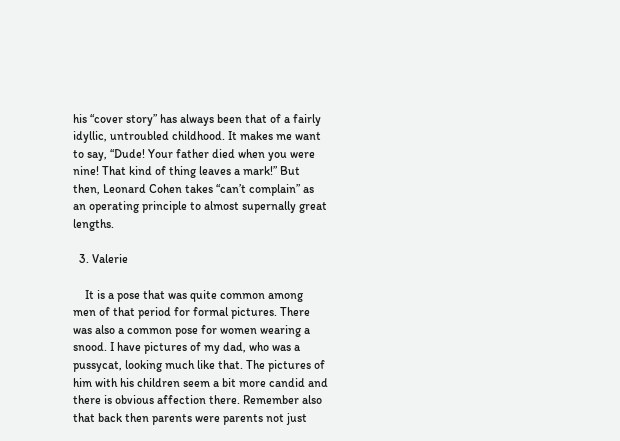his “cover story” has always been that of a fairly idyllic, untroubled childhood. It makes me want to say, “Dude! Your father died when you were nine! That kind of thing leaves a mark!” But then, Leonard Cohen takes “can’t complain” as an operating principle to almost supernally great lengths.

  3. Valerie

    It is a pose that was quite common among men of that period for formal pictures. There was also a common pose for women wearing a snood. I have pictures of my dad, who was a pussycat, looking much like that. The pictures of him with his children seem a bit more candid and there is obvious affection there. Remember also that back then parents were parents not just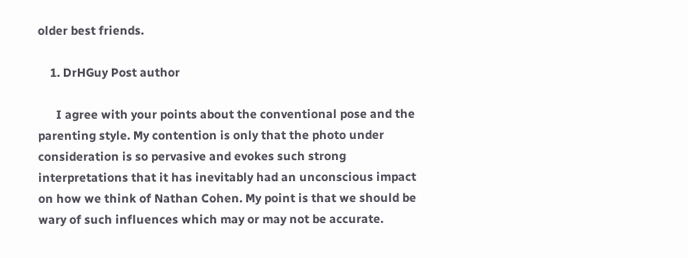older best friends.

    1. DrHGuy Post author

      I agree with your points about the conventional pose and the parenting style. My contention is only that the photo under consideration is so pervasive and evokes such strong interpretations that it has inevitably had an unconscious impact on how we think of Nathan Cohen. My point is that we should be wary of such influences which may or may not be accurate.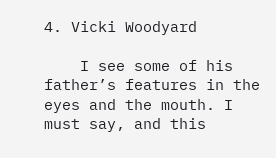4. Vicki Woodyard

    I see some of his father’s features in the eyes and the mouth. I must say, and this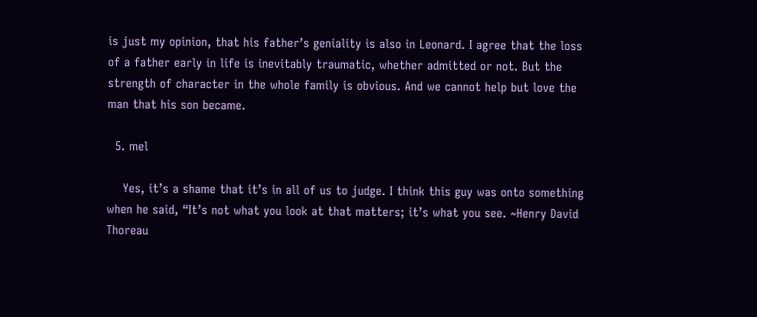is just my opinion, that his father’s geniality is also in Leonard. I agree that the loss of a father early in life is inevitably traumatic, whether admitted or not. But the strength of character in the whole family is obvious. And we cannot help but love the man that his son became.

  5. mel

    Yes, it’s a shame that it’s in all of us to judge. I think this guy was onto something when he said, “It’s not what you look at that matters; it’s what you see. ~Henry David Thoreau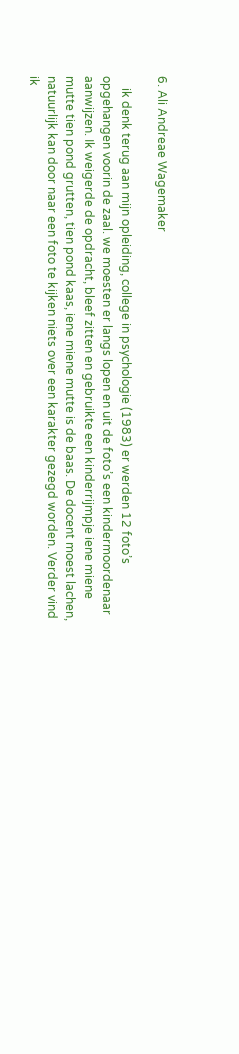6. Ali Andreae Wagemaker

    ik denk terug aan mijn opleiding, college in psychologie (1983) er werden 12 foto’s opgehangen voorin de zaal. we moesten er langs lopen en uit de foto’s een kindermoordenaar aanwijzen. Ik weigerde de opdracht, bleef zitten en gebruikte een kinderrijmpje iene miene mutte tien pond grutten, tien pond kaas, iene miene mutte is de baas. De docent moest lachen, natuurlijk kan door naar een foto te kijken niets over een karakter gezegd worden. Verder vind ik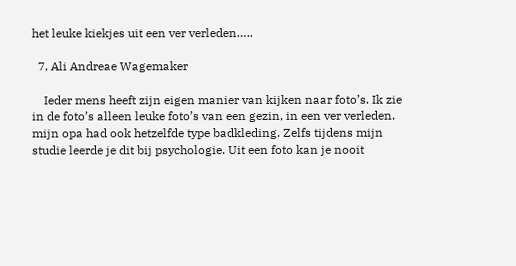het leuke kiekjes uit een ver verleden…..

  7. Ali Andreae Wagemaker

    Ieder mens heeft zijn eigen manier van kijken naar foto’s. Ik zie in de foto’s alleen leuke foto’s van een gezin, in een ver verleden. mijn opa had ook hetzelfde type badkleding. Zelfs tijdens mijn studie leerde je dit bij psychologie. Uit een foto kan je nooit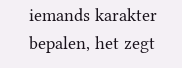iemands karakter bepalen, het zegt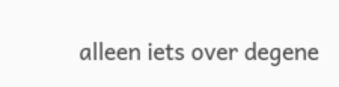alleen iets over degene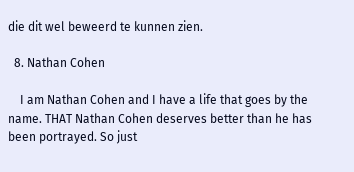die dit wel beweerd te kunnen zien.

  8. Nathan Cohen

    I am Nathan Cohen and I have a life that goes by the name. THAT Nathan Cohen deserves better than he has been portrayed. So just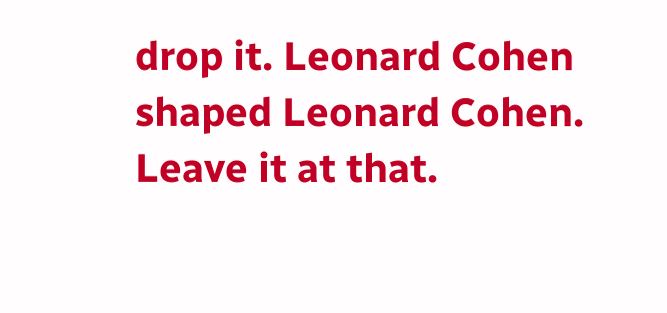drop it. Leonard Cohen shaped Leonard Cohen. Leave it at that.